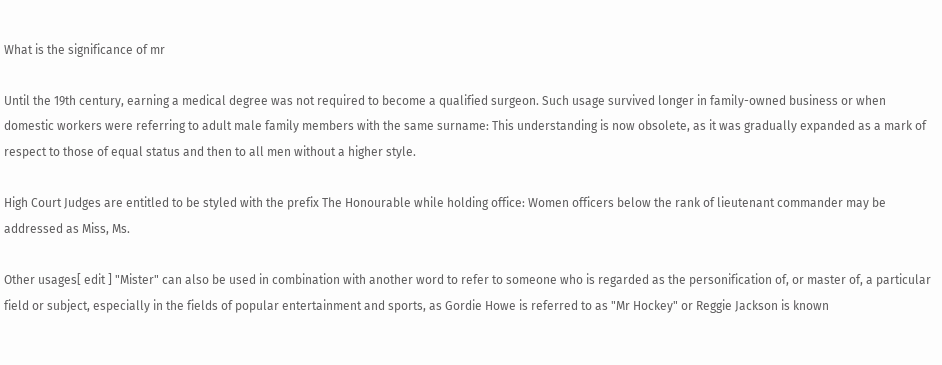What is the significance of mr

Until the 19th century, earning a medical degree was not required to become a qualified surgeon. Such usage survived longer in family-owned business or when domestic workers were referring to adult male family members with the same surname: This understanding is now obsolete, as it was gradually expanded as a mark of respect to those of equal status and then to all men without a higher style.

High Court Judges are entitled to be styled with the prefix The Honourable while holding office: Women officers below the rank of lieutenant commander may be addressed as Miss, Ms.

Other usages[ edit ] "Mister" can also be used in combination with another word to refer to someone who is regarded as the personification of, or master of, a particular field or subject, especially in the fields of popular entertainment and sports, as Gordie Howe is referred to as "Mr Hockey" or Reggie Jackson is known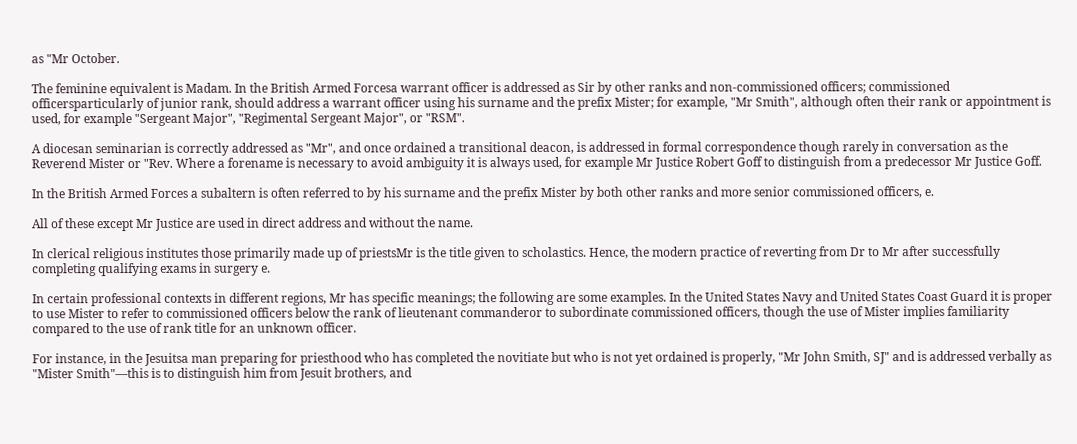as "Mr October.

The feminine equivalent is Madam. In the British Armed Forcesa warrant officer is addressed as Sir by other ranks and non-commissioned officers; commissioned officersparticularly of junior rank, should address a warrant officer using his surname and the prefix Mister; for example, "Mr Smith", although often their rank or appointment is used, for example "Sergeant Major", "Regimental Sergeant Major", or "RSM".

A diocesan seminarian is correctly addressed as "Mr", and once ordained a transitional deacon, is addressed in formal correspondence though rarely in conversation as the Reverend Mister or "Rev. Where a forename is necessary to avoid ambiguity it is always used, for example Mr Justice Robert Goff to distinguish from a predecessor Mr Justice Goff.

In the British Armed Forces a subaltern is often referred to by his surname and the prefix Mister by both other ranks and more senior commissioned officers, e.

All of these except Mr Justice are used in direct address and without the name.

In clerical religious institutes those primarily made up of priestsMr is the title given to scholastics. Hence, the modern practice of reverting from Dr to Mr after successfully completing qualifying exams in surgery e.

In certain professional contexts in different regions, Mr has specific meanings; the following are some examples. In the United States Navy and United States Coast Guard it is proper to use Mister to refer to commissioned officers below the rank of lieutenant commanderor to subordinate commissioned officers, though the use of Mister implies familiarity compared to the use of rank title for an unknown officer.

For instance, in the Jesuitsa man preparing for priesthood who has completed the novitiate but who is not yet ordained is properly, "Mr John Smith, SJ" and is addressed verbally as "Mister Smith"—this is to distinguish him from Jesuit brothers, and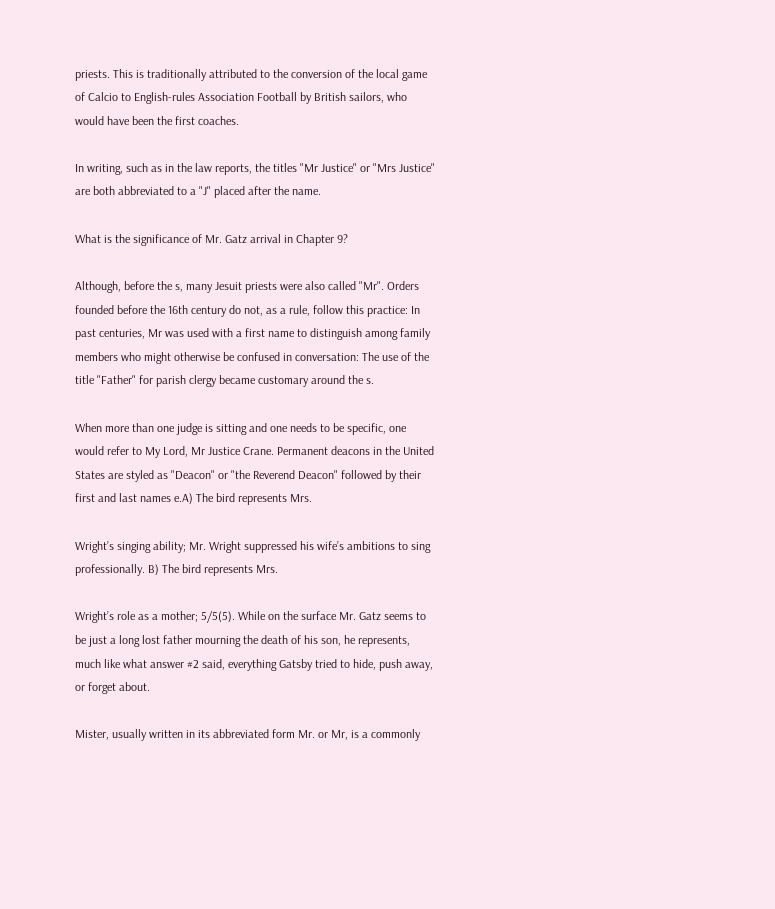priests. This is traditionally attributed to the conversion of the local game of Calcio to English-rules Association Football by British sailors, who would have been the first coaches.

In writing, such as in the law reports, the titles "Mr Justice" or "Mrs Justice" are both abbreviated to a "J" placed after the name.

What is the significance of Mr. Gatz arrival in Chapter 9?

Although, before the s, many Jesuit priests were also called "Mr". Orders founded before the 16th century do not, as a rule, follow this practice: In past centuries, Mr was used with a first name to distinguish among family members who might otherwise be confused in conversation: The use of the title "Father" for parish clergy became customary around the s.

When more than one judge is sitting and one needs to be specific, one would refer to My Lord, Mr Justice Crane. Permanent deacons in the United States are styled as "Deacon" or "the Reverend Deacon" followed by their first and last names e.A) The bird represents Mrs.

Wright’s singing ability; Mr. Wright suppressed his wife’s ambitions to sing professionally. B) The bird represents Mrs.

Wright’s role as a mother; 5/5(5). While on the surface Mr. Gatz seems to be just a long lost father mourning the death of his son, he represents, much like what answer #2 said, everything Gatsby tried to hide, push away, or forget about.

Mister, usually written in its abbreviated form Mr. or Mr, is a commonly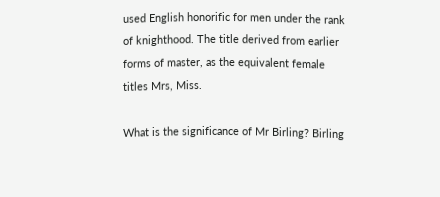used English honorific for men under the rank of knighthood. The title derived from earlier forms of master, as the equivalent female titles Mrs, Miss.

What is the significance of Mr Birling? Birling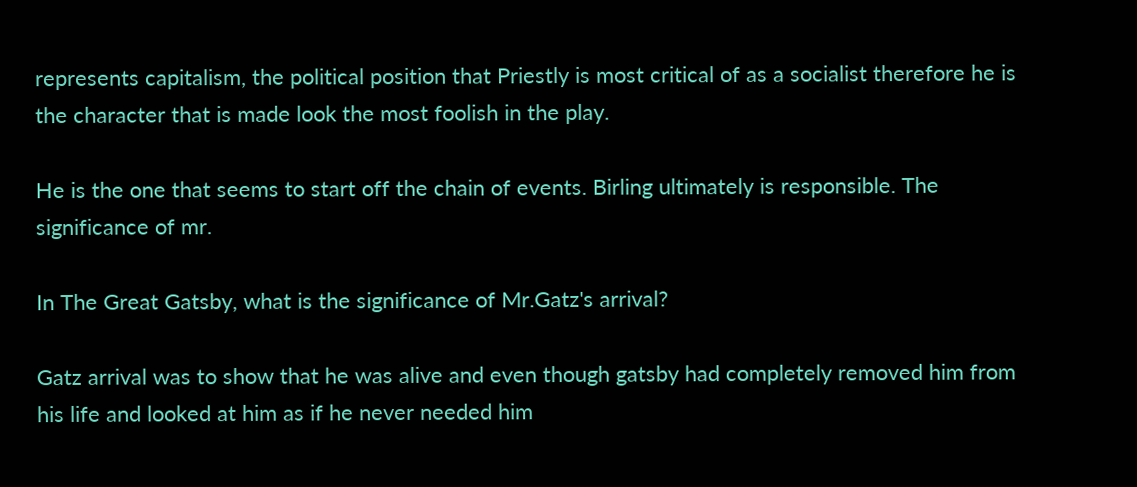represents capitalism, the political position that Priestly is most critical of as a socialist therefore he is the character that is made look the most foolish in the play.

He is the one that seems to start off the chain of events. Birling ultimately is responsible. The significance of mr.

In The Great Gatsby, what is the significance of Mr.Gatz's arrival?

Gatz arrival was to show that he was alive and even though gatsby had completely removed him from his life and looked at him as if he never needed him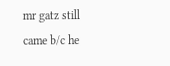mr gatz still came b/c he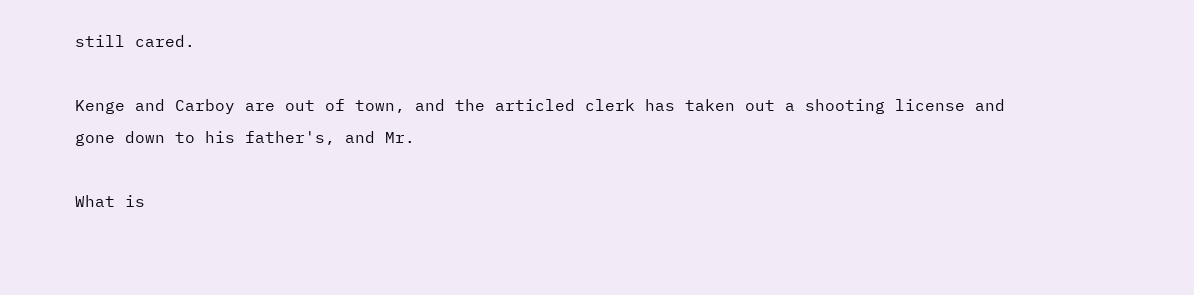still cared.

Kenge and Carboy are out of town, and the articled clerk has taken out a shooting license and gone down to his father's, and Mr.

What is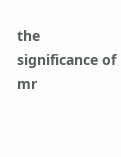the significance of mr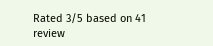Rated 3/5 based on 41 review